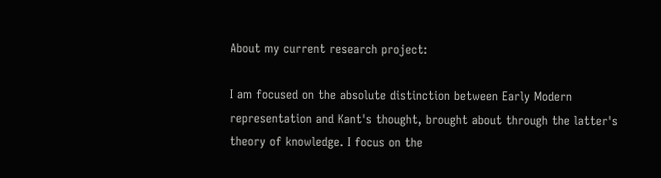About my current research project:

I am focused on the absolute distinction between Early Modern representation and Kant's thought, brought about through the latter's theory of knowledge. I focus on the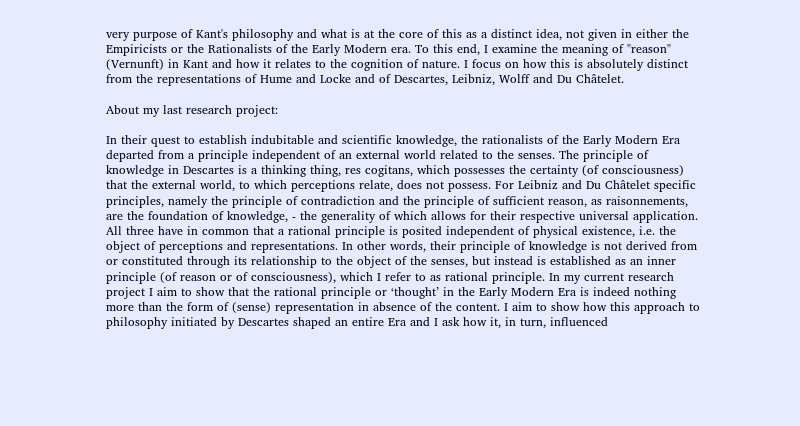very purpose of Kant's philosophy and what is at the core of this as a distinct idea, not given in either the Empiricists or the Rationalists of the Early Modern era. To this end, I examine the meaning of "reason" (Vernunft) in Kant and how it relates to the cognition of nature. I focus on how this is absolutely distinct from the representations of Hume and Locke and of Descartes, Leibniz, Wolff and Du Châtelet.

About my last research project:

In their quest to establish indubitable and scientific knowledge, the rationalists of the Early Modern Era departed from a principle independent of an external world related to the senses. The principle of knowledge in Descartes is a thinking thing, res cogitans, which possesses the certainty (of consciousness) that the external world, to which perceptions relate, does not possess. For Leibniz and Du Châtelet specific principles, namely the principle of contradiction and the principle of sufficient reason, as raisonnements, are the foundation of knowledge, - the generality of which allows for their respective universal application. All three have in common that a rational principle is posited independent of physical existence, i.e. the object of perceptions and representations. In other words, their principle of knowledge is not derived from or constituted through its relationship to the object of the senses, but instead is established as an inner principle (of reason or of consciousness), which I refer to as rational principle. In my current research project I aim to show that the rational principle or ‘thought’ in the Early Modern Era is indeed nothing more than the form of (sense) representation in absence of the content. I aim to show how this approach to philosophy initiated by Descartes shaped an entire Era and I ask how it, in turn, influenced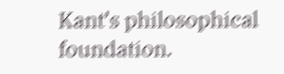Kant’s philosophical foundation.